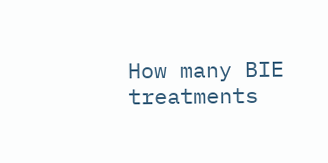How many BIE treatments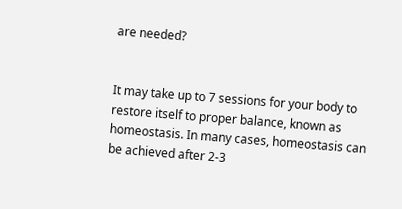are needed?


It may take up to 7 sessions for your body to restore itself to proper balance, known as homeostasis. In many cases, homeostasis can be achieved after 2-3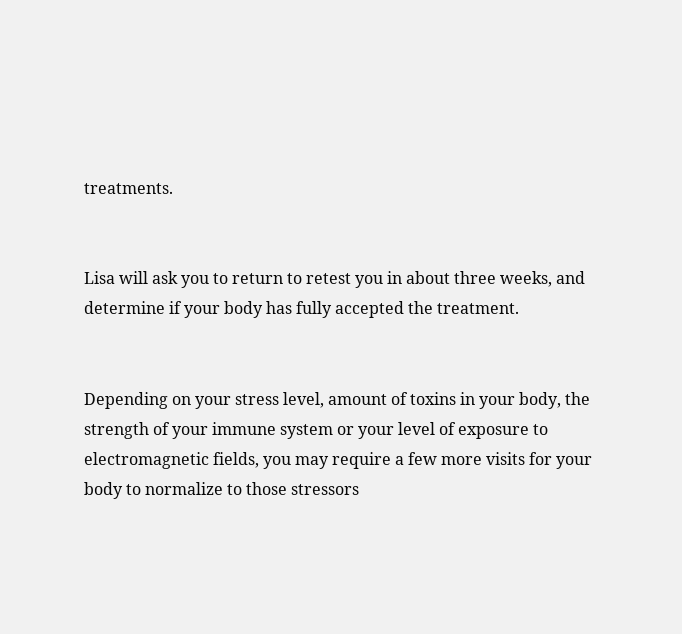treatments.


Lisa will ask you to return to retest you in about three weeks, and determine if your body has fully accepted the treatment.


Depending on your stress level, amount of toxins in your body, the strength of your immune system or your level of exposure to electromagnetic fields, you may require a few more visits for your body to normalize to those stressors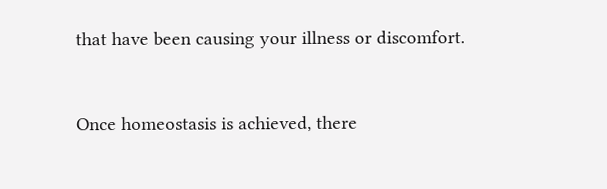that have been causing your illness or discomfort.


Once homeostasis is achieved, there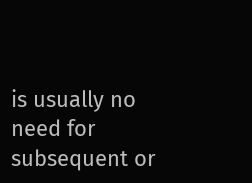is usually no need for subsequent or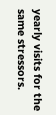yearly visits for the same stressors.